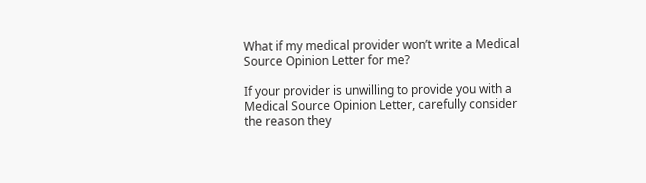What if my medical provider won’t write a Medical Source Opinion Letter for me?

If your provider is unwilling to provide you with a Medical Source Opinion Letter, carefully consider the reason they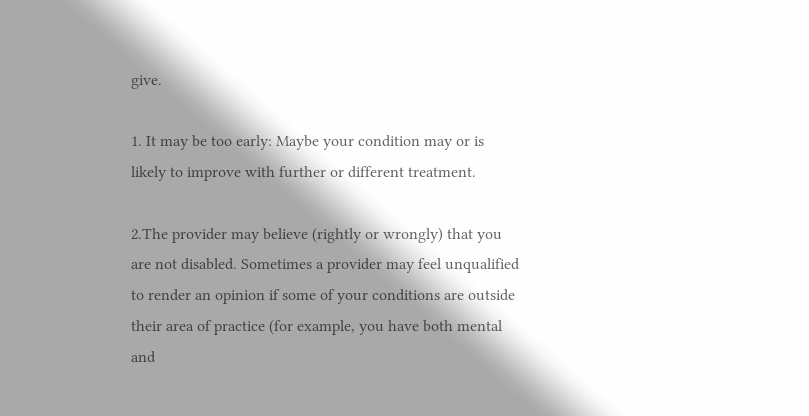give.

1. It may be too early: Maybe your condition may or is likely to improve with further or different treatment.

2.The provider may believe (rightly or wrongly) that you are not disabled. Sometimes a provider may feel unqualified to render an opinion if some of your conditions are outside their area of practice (for example, you have both mental and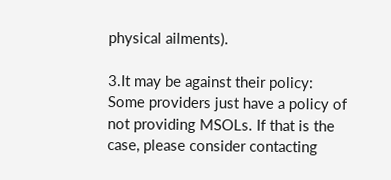physical ailments).

3.It may be against their policy: Some providers just have a policy of not providing MSOLs. If that is the case, please consider contacting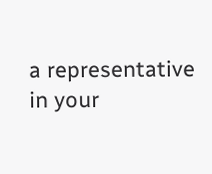a representative in your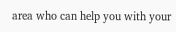area who can help you with your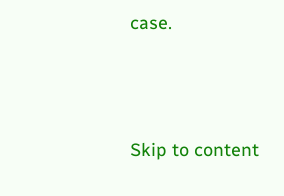case.




Skip to content